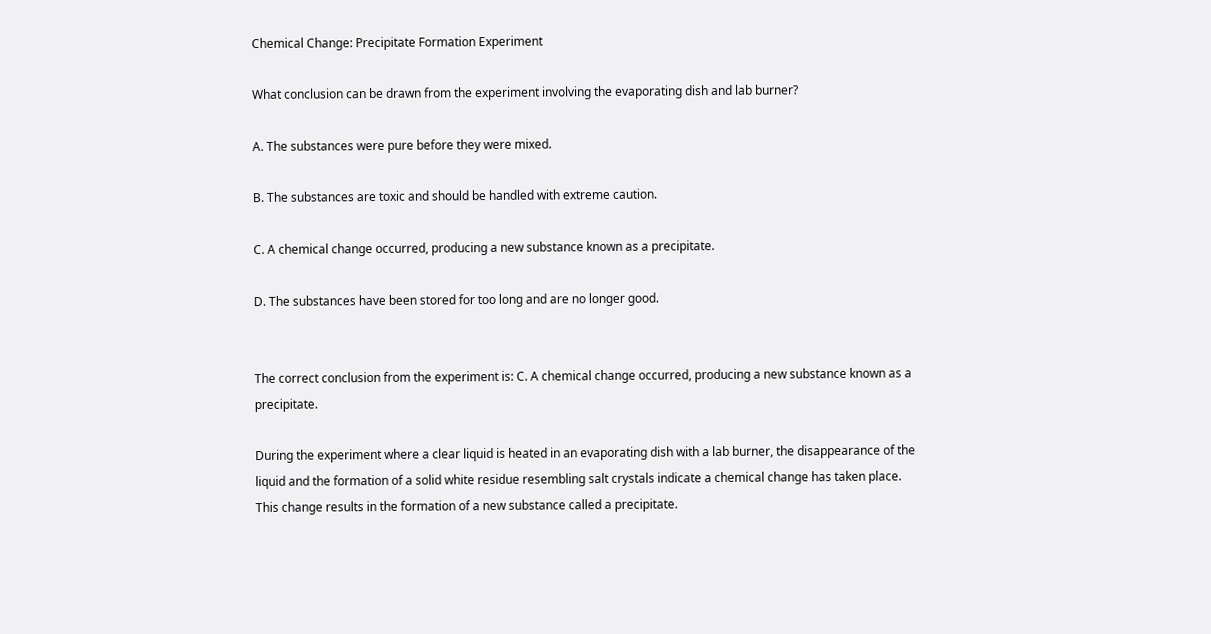Chemical Change: Precipitate Formation Experiment

What conclusion can be drawn from the experiment involving the evaporating dish and lab burner?

A. The substances were pure before they were mixed.

B. The substances are toxic and should be handled with extreme caution.

C. A chemical change occurred, producing a new substance known as a precipitate.

D. The substances have been stored for too long and are no longer good.


The correct conclusion from the experiment is: C. A chemical change occurred, producing a new substance known as a precipitate.

During the experiment where a clear liquid is heated in an evaporating dish with a lab burner, the disappearance of the liquid and the formation of a solid white residue resembling salt crystals indicate a chemical change has taken place. This change results in the formation of a new substance called a precipitate.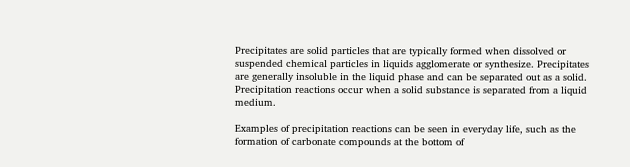Precipitates are solid particles that are typically formed when dissolved or suspended chemical particles in liquids agglomerate or synthesize. Precipitates are generally insoluble in the liquid phase and can be separated out as a solid. Precipitation reactions occur when a solid substance is separated from a liquid medium.

Examples of precipitation reactions can be seen in everyday life, such as the formation of carbonate compounds at the bottom of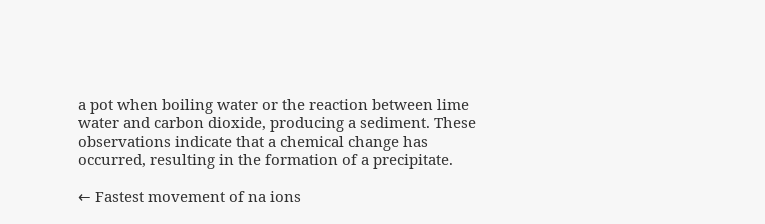a pot when boiling water or the reaction between lime water and carbon dioxide, producing a sediment. These observations indicate that a chemical change has occurred, resulting in the formation of a precipitate.

← Fastest movement of na ions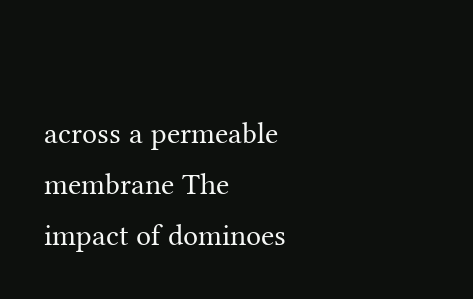across a permeable membrane The impact of dominoes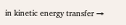in kinetic energy transfer →